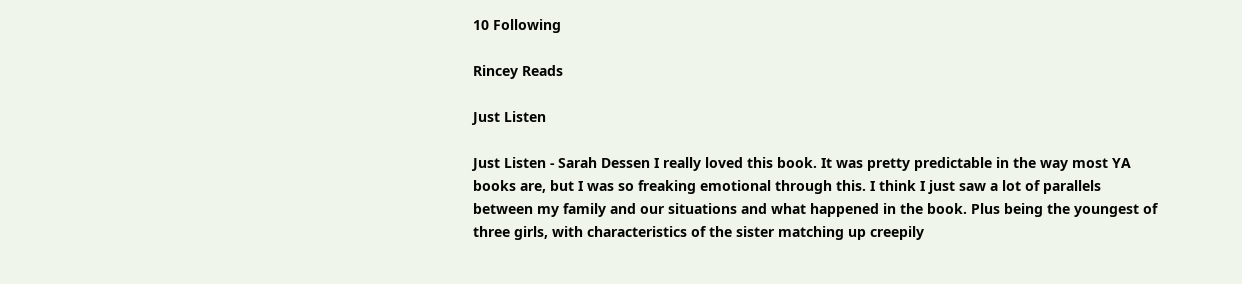10 Following

Rincey Reads

Just Listen

Just Listen - Sarah Dessen I really loved this book. It was pretty predictable in the way most YA books are, but I was so freaking emotional through this. I think I just saw a lot of parallels between my family and our situations and what happened in the book. Plus being the youngest of three girls, with characteristics of the sister matching up creepily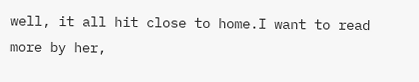well, it all hit close to home.I want to read more by her,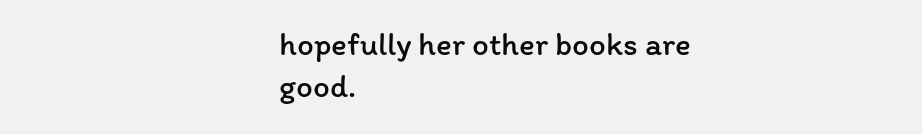hopefully her other books are good.